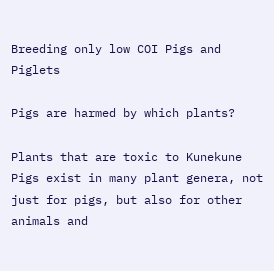Breeding only low COI Pigs and Piglets

Pigs are harmed by which plants?

Plants that are toxic to Kunekune Pigs exist in many plant genera, not just for pigs, but also for other animals and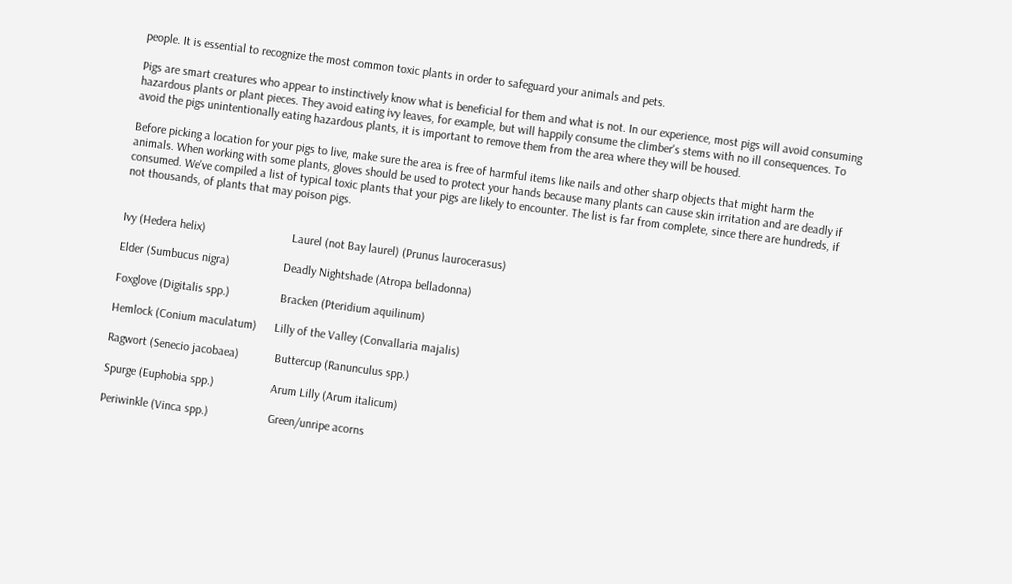people. It is essential to recognize the most common toxic plants in order to safeguard your animals and pets.

Pigs are smart creatures who appear to instinctively know what is beneficial for them and what is not. In our experience, most pigs will avoid consuming hazardous plants or plant pieces. They avoid eating ivy leaves, for example, but will happily consume the climber's stems with no ill consequences. To avoid the pigs unintentionally eating hazardous plants, it is important to remove them from the area where they will be housed.

Before picking a location for your pigs to live, make sure the area is free of harmful items like nails and other sharp objects that might harm the animals. When working with some plants, gloves should be used to protect your hands because many plants can cause skin irritation and are deadly if consumed. We've compiled a list of typical toxic plants that your pigs are likely to encounter. The list is far from complete, since there are hundreds, if not thousands, of plants that may poison pigs.


Ivy (Hedera helix)                             Laurel (not Bay laurel) (Prunus laurocerasus)

Elder (Sumbucus nigra)                  Deadly Nightshade (Atropa belladonna)

Foxglove (Digitalis spp.)                 Bracken (Pteridium aquilinum)

Hemlock (Conium maculatum)      Lilly of the Valley (Convallaria majalis)

Ragwort (Senecio jacobaea)            Buttercup (Ranunculus spp.)

Spurge (Euphobia spp.)                   Arum Lilly (Arum italicum)

Periwinkle (Vinca spp.)                    Green/unripe acorns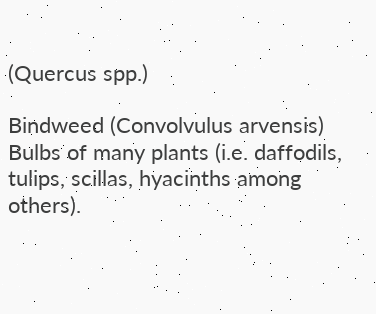(Quercus spp.)

Bindweed (Convolvulus arvensis) Bulbs of many plants (i.e. daffodils, tulips, scillas, hyacinths among others).